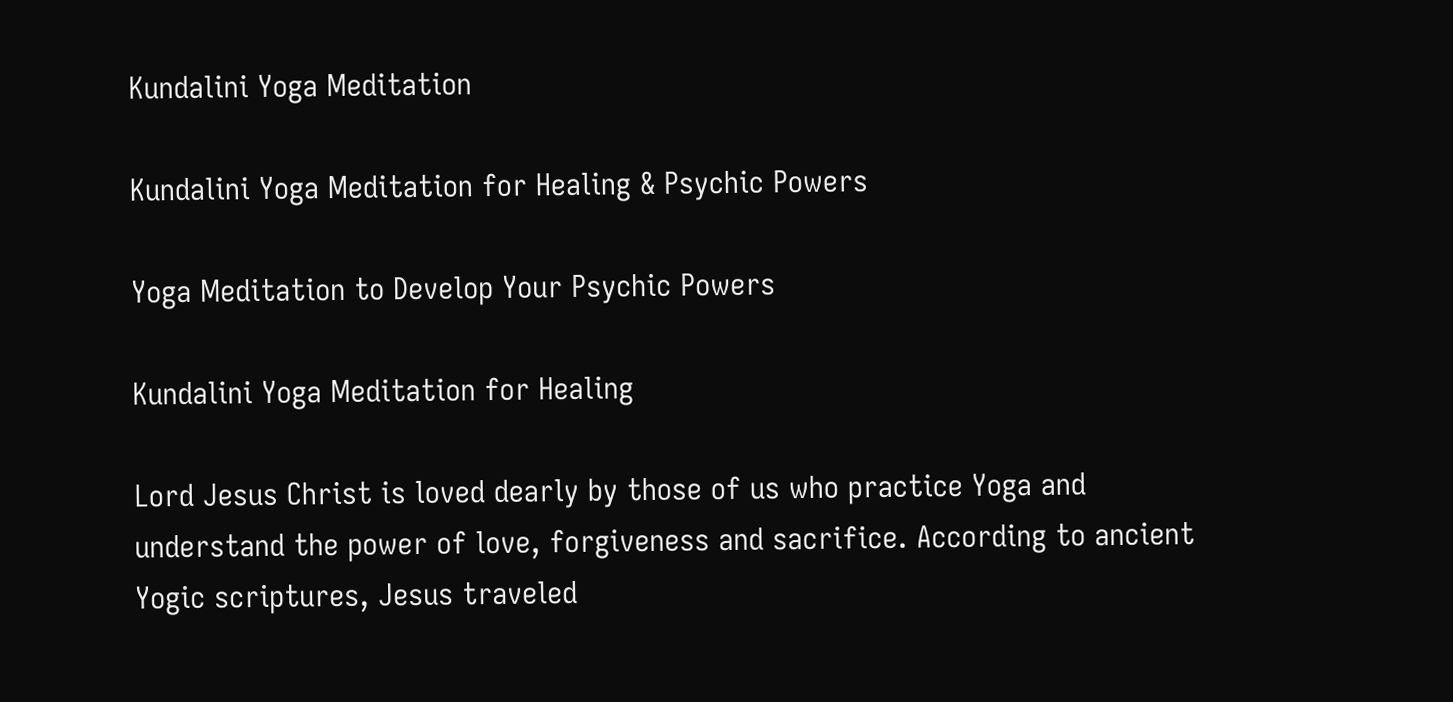Kundalini Yoga Meditation

Kundalini Yoga Meditation for Healing & Psychic Powers

Yoga Meditation to Develop Your Psychic Powers

Kundalini Yoga Meditation for Healing

Lord Jesus Christ is loved dearly by those of us who practice Yoga and understand the power of love, forgiveness and sacrifice. According to ancient Yogic scriptures, Jesus traveled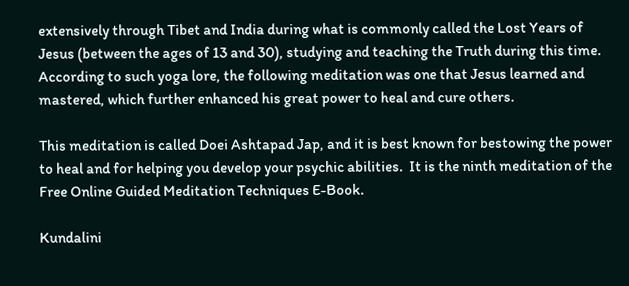extensively through Tibet and India during what is commonly called the Lost Years of Jesus (between the ages of 13 and 30), studying and teaching the Truth during this time.  According to such yoga lore, the following meditation was one that Jesus learned and mastered, which further enhanced his great power to heal and cure others.

This meditation is called Doei Ashtapad Jap, and it is best known for bestowing the power to heal and for helping you develop your psychic abilities.  It is the ninth meditation of the Free Online Guided Meditation Techniques E-Book.

Kundalini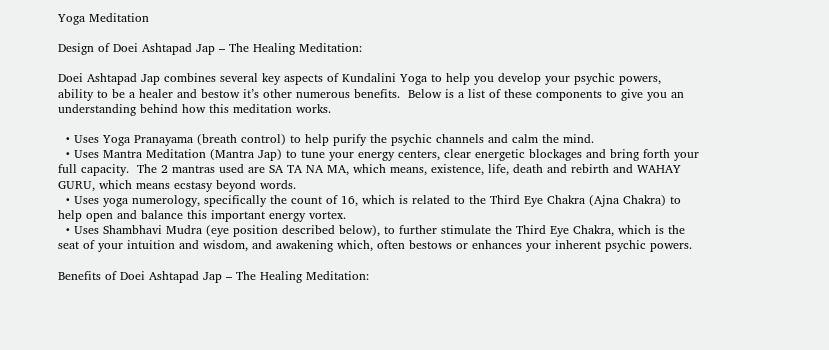Yoga Meditation

Design of Doei Ashtapad Jap – The Healing Meditation:

Doei Ashtapad Jap combines several key aspects of Kundalini Yoga to help you develop your psychic powers, ability to be a healer and bestow it’s other numerous benefits.  Below is a list of these components to give you an understanding behind how this meditation works.

  • Uses Yoga Pranayama (breath control) to help purify the psychic channels and calm the mind.
  • Uses Mantra Meditation (Mantra Jap) to tune your energy centers, clear energetic blockages and bring forth your full capacity.  The 2 mantras used are SA TA NA MA, which means, existence, life, death and rebirth and WAHAY GURU, which means ecstasy beyond words.
  • Uses yoga numerology, specifically the count of 16, which is related to the Third Eye Chakra (Ajna Chakra) to help open and balance this important energy vortex.
  • Uses Shambhavi Mudra (eye position described below), to further stimulate the Third Eye Chakra, which is the seat of your intuition and wisdom, and awakening which, often bestows or enhances your inherent psychic powers.

Benefits of Doei Ashtapad Jap – The Healing Meditation: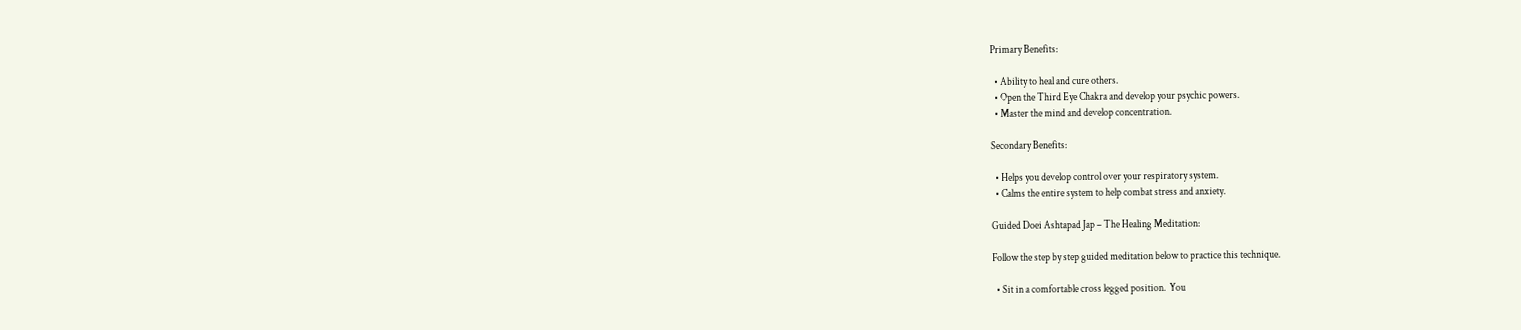Primary Benefits:

  • Ability to heal and cure others.
  • Open the Third Eye Chakra and develop your psychic powers.
  • Master the mind and develop concentration.

Secondary Benefits:

  • Helps you develop control over your respiratory system.
  • Calms the entire system to help combat stress and anxiety.

Guided Doei Ashtapad Jap – The Healing Meditation:

Follow the step by step guided meditation below to practice this technique.

  • Sit in a comfortable cross legged position.  You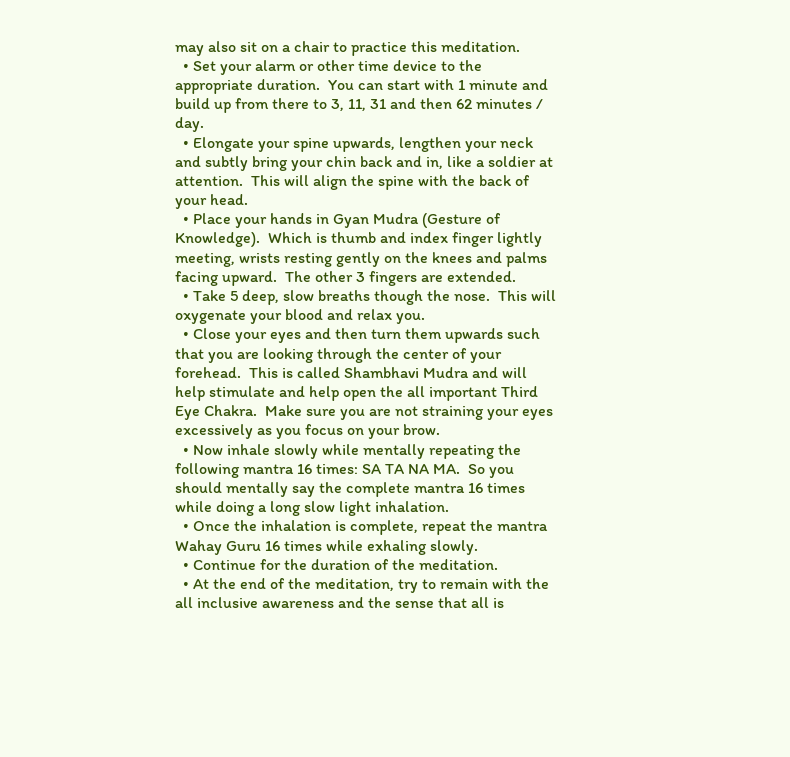may also sit on a chair to practice this meditation.
  • Set your alarm or other time device to the appropriate duration.  You can start with 1 minute and build up from there to 3, 11, 31 and then 62 minutes / day.
  • Elongate your spine upwards, lengthen your neck and subtly bring your chin back and in, like a soldier at attention.  This will align the spine with the back of your head.
  • Place your hands in Gyan Mudra (Gesture of Knowledge).  Which is thumb and index finger lightly meeting, wrists resting gently on the knees and palms facing upward.  The other 3 fingers are extended.
  • Take 5 deep, slow breaths though the nose.  This will oxygenate your blood and relax you.
  • Close your eyes and then turn them upwards such that you are looking through the center of your forehead.  This is called Shambhavi Mudra and will help stimulate and help open the all important Third Eye Chakra.  Make sure you are not straining your eyes excessively as you focus on your brow.
  • Now inhale slowly while mentally repeating the following mantra 16 times: SA TA NA MA.  So you should mentally say the complete mantra 16 times while doing a long slow light inhalation.
  • Once the inhalation is complete, repeat the mantra Wahay Guru 16 times while exhaling slowly.
  • Continue for the duration of the meditation.
  • At the end of the meditation, try to remain with the all inclusive awareness and the sense that all is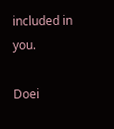included in you.

Doei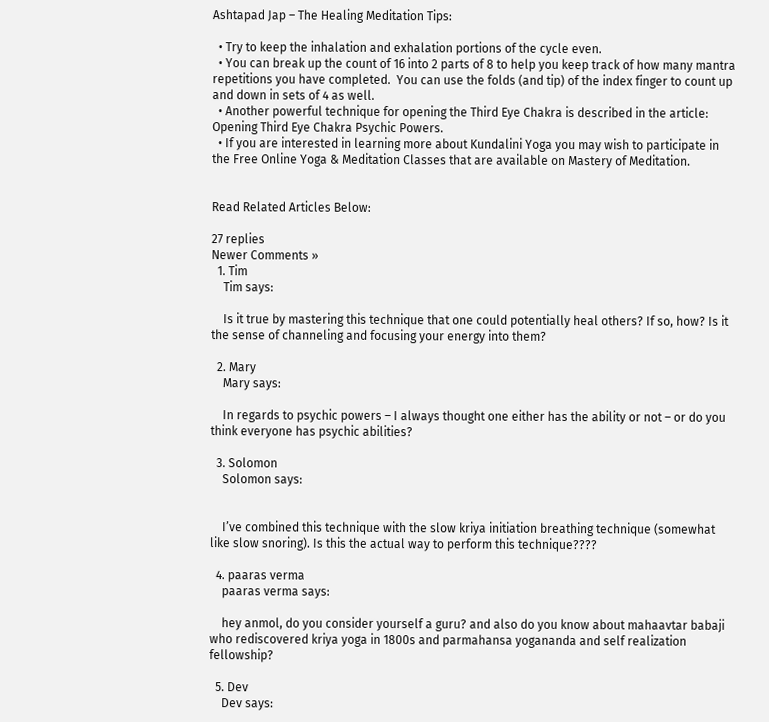Ashtapad Jap – The Healing Meditation Tips:

  • Try to keep the inhalation and exhalation portions of the cycle even.
  • You can break up the count of 16 into 2 parts of 8 to help you keep track of how many mantra repetitions you have completed.  You can use the folds (and tip) of the index finger to count up and down in sets of 4 as well.
  • Another powerful technique for opening the Third Eye Chakra is described in the article: Opening Third Eye Chakra Psychic Powers.
  • If you are interested in learning more about Kundalini Yoga you may wish to participate in the Free Online Yoga & Meditation Classes that are available on Mastery of Meditation.


Read Related Articles Below:

27 replies
Newer Comments »
  1. Tim
    Tim says:

    Is it true by mastering this technique that one could potentially heal others? If so, how? Is it the sense of channeling and focusing your energy into them?

  2. Mary
    Mary says:

    In regards to psychic powers – I always thought one either has the ability or not – or do you think everyone has psychic abilities?

  3. Solomon
    Solomon says:


    I’ve combined this technique with the slow kriya initiation breathing technique (somewhat like slow snoring). Is this the actual way to perform this technique????

  4. paaras verma
    paaras verma says:

    hey anmol, do you consider yourself a guru? and also do you know about mahaavtar babaji who rediscovered kriya yoga in 1800s and parmahansa yogananda and self realization fellowship?

  5. Dev
    Dev says: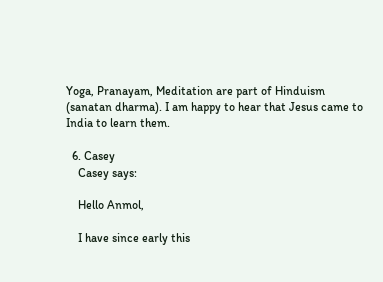Yoga, Pranayam, Meditation are part of Hinduism (sanatan dharma). I am happy to hear that Jesus came to India to learn them.

  6. Casey
    Casey says:

    Hello Anmol,

    I have since early this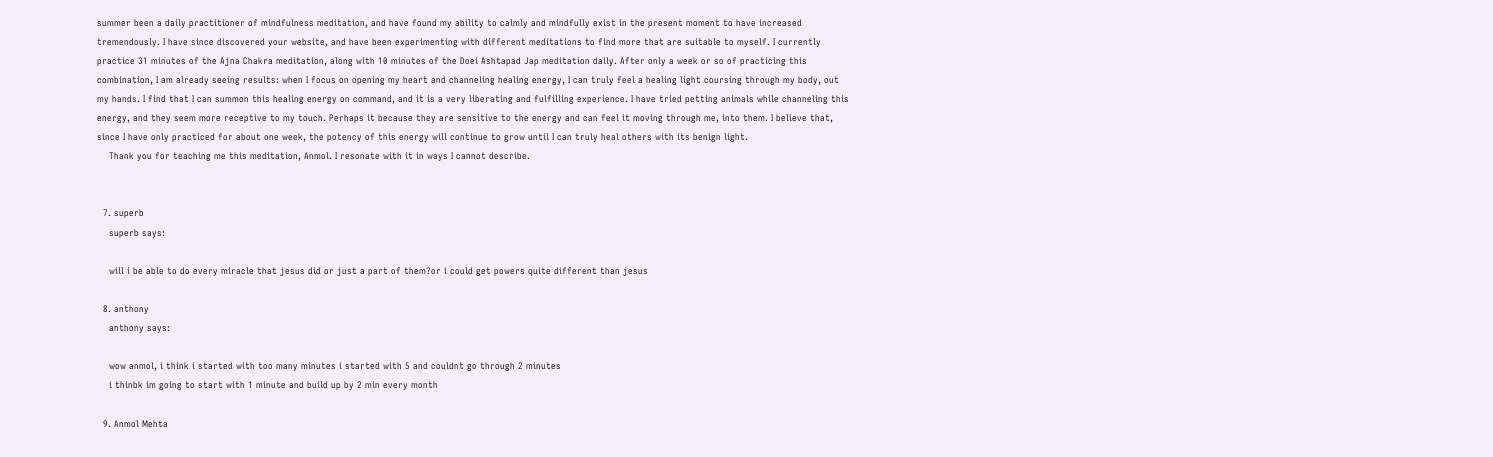summer been a daily practitioner of mindfulness meditation, and have found my ability to calmly and mindfully exist in the present moment to have increased tremendously. I have since discovered your website, and have been experimenting with different meditations to find more that are suitable to myself. I currently practice 31 minutes of the Ajna Chakra meditation, along with 10 minutes of the Doei Ashtapad Jap meditation daily. After only a week or so of practicing this combination, I am already seeing results: when I focus on opening my heart and channeling healing energy, I can truly feel a healing light coursing through my body, out my hands. I find that I can summon this healing energy on command, and it is a very liberating and fulfilling experience. I have tried petting animals while channeling this energy, and they seem more receptive to my touch. Perhaps it because they are sensitive to the energy and can feel it moving through me, into them. I believe that, since I have only practiced for about one week, the potency of this energy will continue to grow until I can truly heal others with its benign light.
    Thank you for teaching me this meditation, Anmol. I resonate with it in ways I cannot describe.


  7. superb
    superb says:

    will i be able to do every miracle that jesus did or just a part of them?or i could get powers quite different than jesus

  8. anthony
    anthony says:

    wow anmol, i think i started with too many minutes i started with 5 and couldnt go through 2 minutes
    i thinbk im going to start with 1 minute and build up by 2 min every month

  9. Anmol Mehta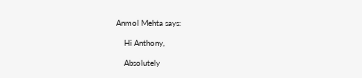Anmol Mehta says:

    Hi Anthony,

    Absolutely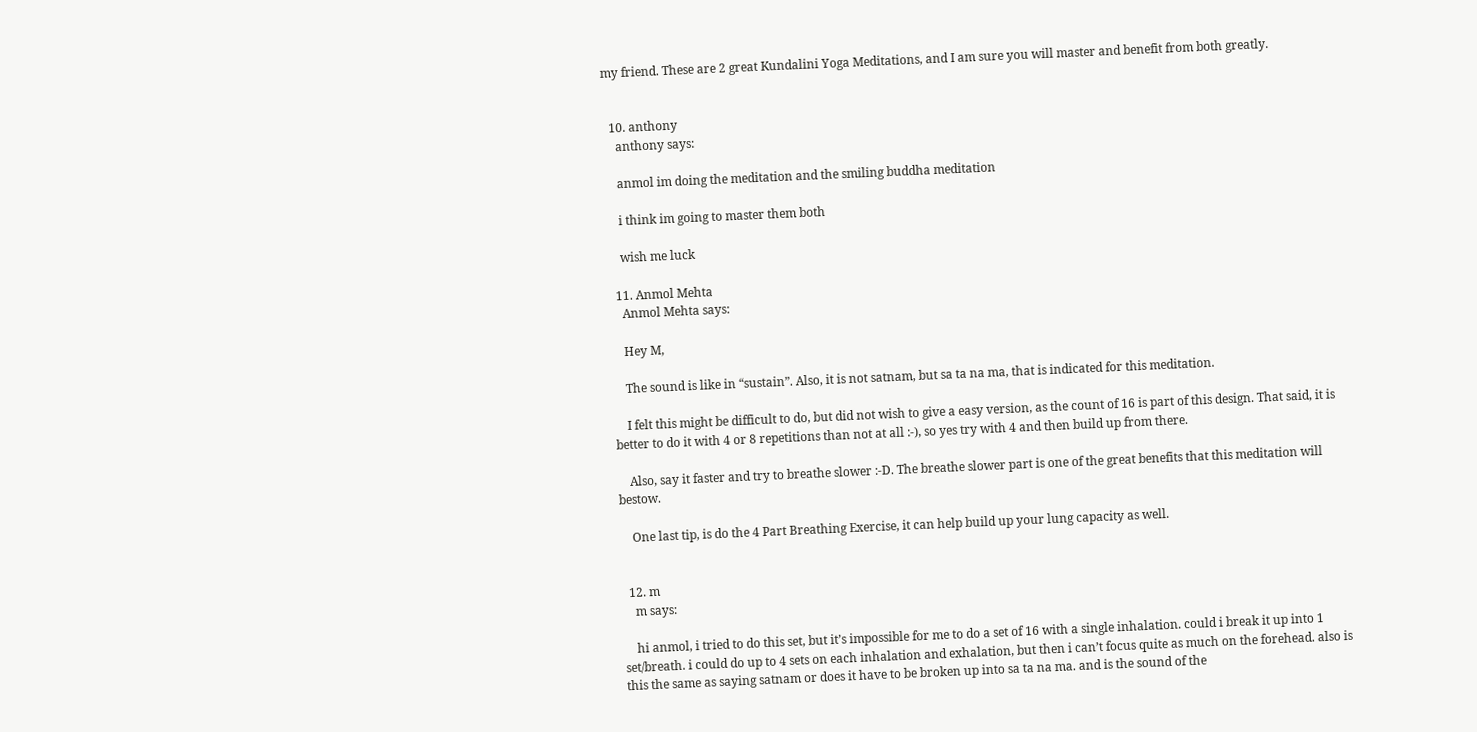my friend. These are 2 great Kundalini Yoga Meditations, and I am sure you will master and benefit from both greatly.


  10. anthony
    anthony says:

    anmol im doing the meditation and the smiling buddha meditation

    i think im going to master them both

    wish me luck

  11. Anmol Mehta
    Anmol Mehta says:

    Hey M,

    The sound is like in “sustain”. Also, it is not satnam, but sa ta na ma, that is indicated for this meditation.

    I felt this might be difficult to do, but did not wish to give a easy version, as the count of 16 is part of this design. That said, it is better to do it with 4 or 8 repetitions than not at all :-), so yes try with 4 and then build up from there.

    Also, say it faster and try to breathe slower :-D. The breathe slower part is one of the great benefits that this meditation will bestow.

    One last tip, is do the 4 Part Breathing Exercise, it can help build up your lung capacity as well.


  12. m
    m says:

    hi anmol, i tried to do this set, but it’s impossible for me to do a set of 16 with a single inhalation. could i break it up into 1 set/breath. i could do up to 4 sets on each inhalation and exhalation, but then i can’t focus quite as much on the forehead. also is this the same as saying satnam or does it have to be broken up into sa ta na ma. and is the sound of the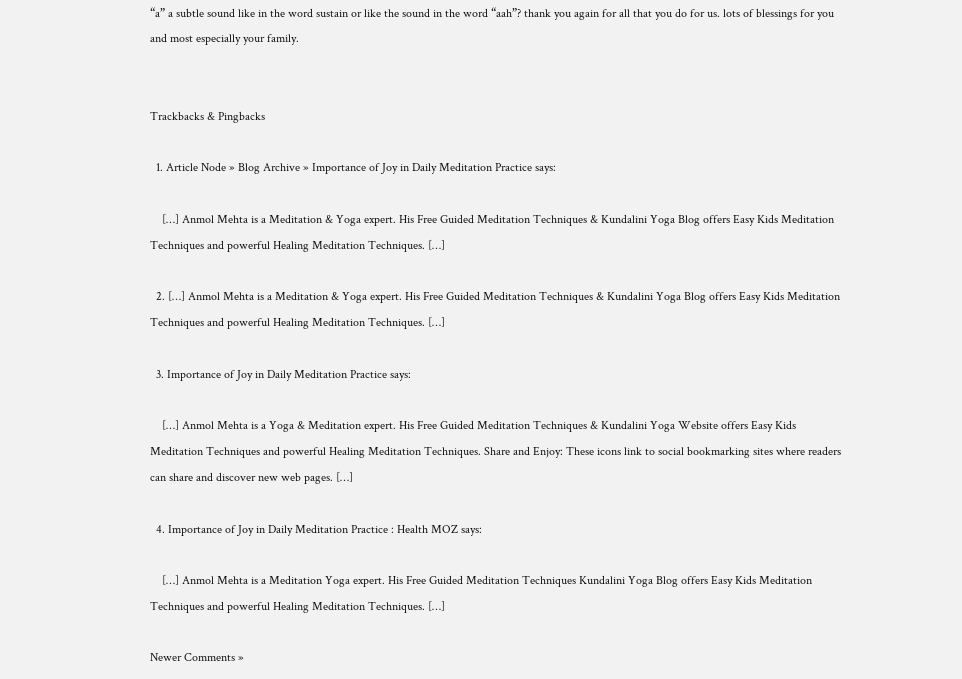“a” a subtle sound like in the word sustain or like the sound in the word “aah”? thank you again for all that you do for us. lots of blessings for you and most especially your family.


Trackbacks & Pingbacks

  1. Article Node » Blog Archive » Importance of Joy in Daily Meditation Practice says:

    […] Anmol Mehta is a Meditation & Yoga expert. His Free Guided Meditation Techniques & Kundalini Yoga Blog offers Easy Kids Meditation Techniques and powerful Healing Meditation Techniques. […]

  2. […] Anmol Mehta is a Meditation & Yoga expert. His Free Guided Meditation Techniques & Kundalini Yoga Blog offers Easy Kids Meditation Techniques and powerful Healing Meditation Techniques. […]

  3. Importance of Joy in Daily Meditation Practice says:

    […] Anmol Mehta is a Yoga & Meditation expert. His Free Guided Meditation Techniques & Kundalini Yoga Website offers Easy Kids Meditation Techniques and powerful Healing Meditation Techniques. Share and Enjoy: These icons link to social bookmarking sites where readers can share and discover new web pages. […]

  4. Importance of Joy in Daily Meditation Practice : Health MOZ says:

    […] Anmol Mehta is a Meditation Yoga expert. His Free Guided Meditation Techniques Kundalini Yoga Blog offers Easy Kids Meditation Techniques and powerful Healing Meditation Techniques. […]

Newer Comments »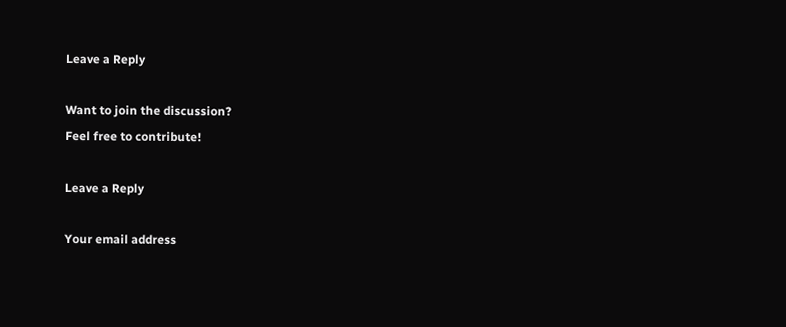Leave a Reply

Want to join the discussion?
Feel free to contribute!

Leave a Reply

Your email address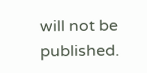will not be published.